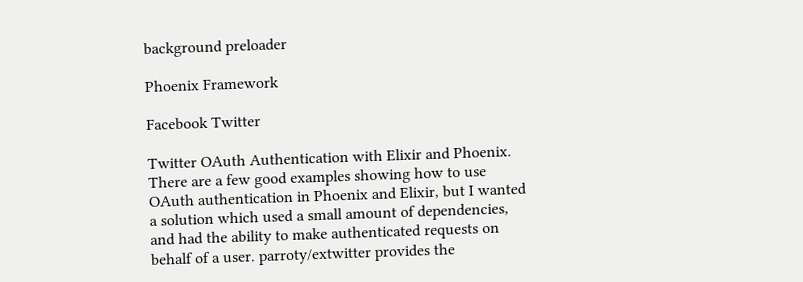background preloader

Phoenix Framework

Facebook Twitter

Twitter OAuth Authentication with Elixir and Phoenix. There are a few good examples showing how to use OAuth authentication in Phoenix and Elixir, but I wanted a solution which used a small amount of dependencies, and had the ability to make authenticated requests on behalf of a user. parroty/extwitter provides the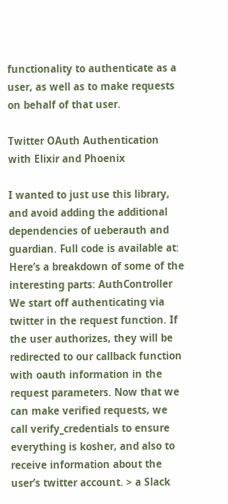functionality to authenticate as a user, as well as to make requests on behalf of that user.

Twitter OAuth Authentication with Elixir and Phoenix

I wanted to just use this library, and avoid adding the additional dependencies of ueberauth and guardian. Full code is available at: Here’s a breakdown of some of the interesting parts: AuthController We start off authenticating via twitter in the request function. If the user authorizes, they will be redirected to our callback function with oauth information in the request parameters. Now that we can make verified requests, we call verify_credentials to ensure everything is kosher, and also to receive information about the user’s twitter account. > a Slack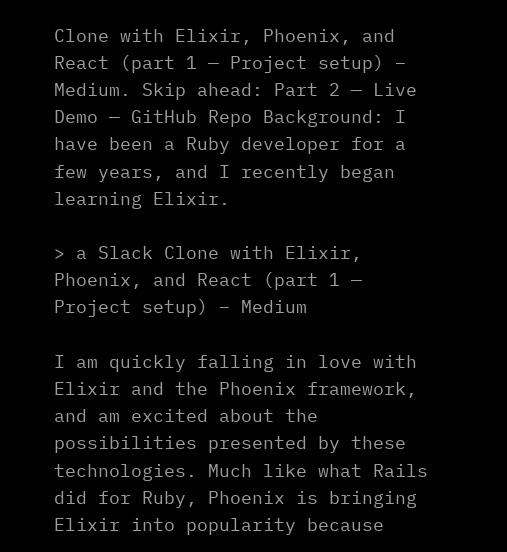Clone with Elixir, Phoenix, and React (part 1 — Project setup) – Medium. Skip ahead: Part 2 — Live Demo — GitHub Repo Background: I have been a Ruby developer for a few years, and I recently began learning Elixir.

> a Slack Clone with Elixir, Phoenix, and React (part 1 — Project setup) – Medium

I am quickly falling in love with Elixir and the Phoenix framework, and am excited about the possibilities presented by these technologies. Much like what Rails did for Ruby, Phoenix is bringing Elixir into popularity because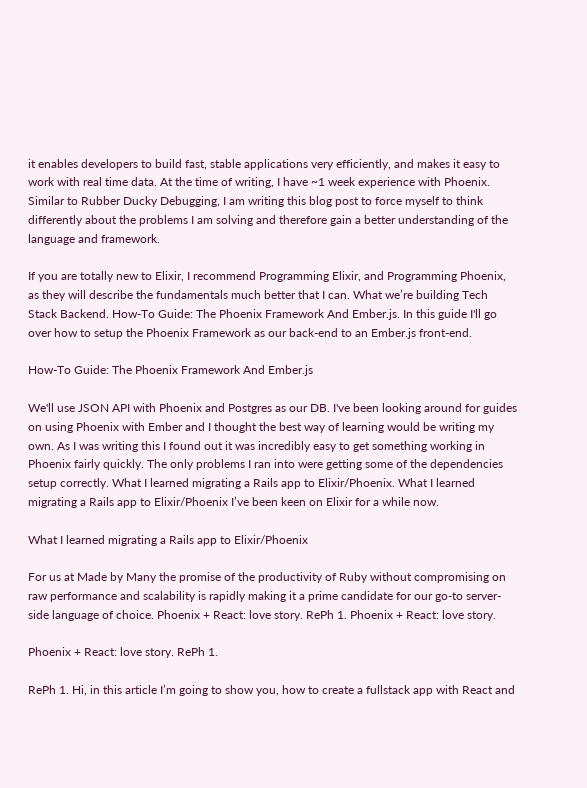it enables developers to build fast, stable applications very efficiently, and makes it easy to work with real time data. At the time of writing, I have ~1 week experience with Phoenix. Similar to Rubber Ducky Debugging, I am writing this blog post to force myself to think differently about the problems I am solving and therefore gain a better understanding of the language and framework.

If you are totally new to Elixir, I recommend Programming Elixir, and Programming Phoenix, as they will describe the fundamentals much better that I can. What we’re building Tech Stack Backend. How-To Guide: The Phoenix Framework And Ember.js. In this guide I'll go over how to setup the Phoenix Framework as our back-end to an Ember.js front-end.

How-To Guide: The Phoenix Framework And Ember.js

We'll use JSON API with Phoenix and Postgres as our DB. I've been looking around for guides on using Phoenix with Ember and I thought the best way of learning would be writing my own. As I was writing this I found out it was incredibly easy to get something working in Phoenix fairly quickly. The only problems I ran into were getting some of the dependencies setup correctly. What I learned migrating a Rails app to Elixir/Phoenix. What I learned migrating a Rails app to Elixir/Phoenix I’ve been keen on Elixir for a while now.

What I learned migrating a Rails app to Elixir/Phoenix

For us at Made by Many the promise of the productivity of Ruby without compromising on raw performance and scalability is rapidly making it a prime candidate for our go-to server-side language of choice. Phoenix + React: love story. RePh 1. Phoenix + React: love story.

Phoenix + React: love story. RePh 1.

RePh 1. Hi, in this article I’m going to show you, how to create a fullstack app with React and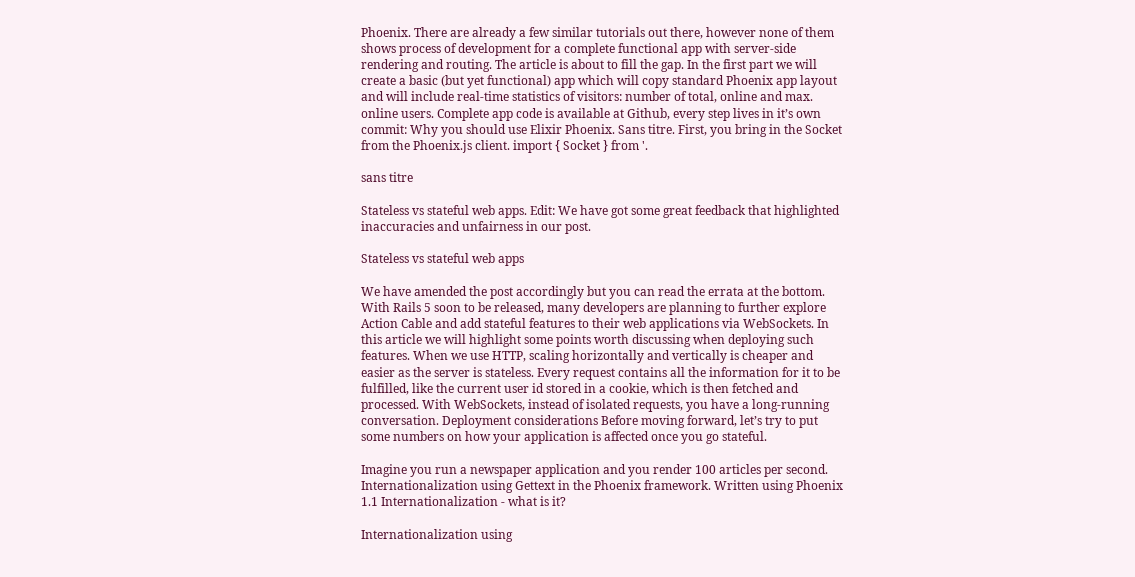Phoenix. There are already a few similar tutorials out there, however none of them shows process of development for a complete functional app with server-side rendering and routing. The article is about to fill the gap. In the first part we will create a basic (but yet functional) app which will copy standard Phoenix app layout and will include real-time statistics of visitors: number of total, online and max. online users. Complete app code is available at Github, every step lives in it’s own commit: Why you should use Elixir Phoenix. Sans titre. First, you bring in the Socket from the Phoenix.js client. import { Socket } from '.

sans titre

Stateless vs stateful web apps. Edit: We have got some great feedback that highlighted inaccuracies and unfairness in our post.

Stateless vs stateful web apps

We have amended the post accordingly but you can read the errata at the bottom. With Rails 5 soon to be released, many developers are planning to further explore Action Cable and add stateful features to their web applications via WebSockets. In this article we will highlight some points worth discussing when deploying such features. When we use HTTP, scaling horizontally and vertically is cheaper and easier as the server is stateless. Every request contains all the information for it to be fulfilled, like the current user id stored in a cookie, which is then fetched and processed. With WebSockets, instead of isolated requests, you have a long-running conversation. Deployment considerations Before moving forward, let’s try to put some numbers on how your application is affected once you go stateful.

Imagine you run a newspaper application and you render 100 articles per second. Internationalization using Gettext in the Phoenix framework. Written using Phoenix 1.1 Internationalization - what is it?

Internationalization using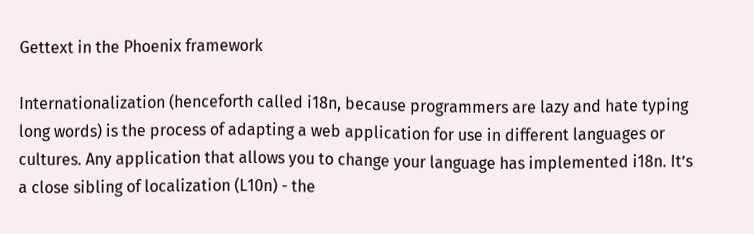Gettext in the Phoenix framework

Internationalization (henceforth called i18n, because programmers are lazy and hate typing long words) is the process of adapting a web application for use in different languages or cultures. Any application that allows you to change your language has implemented i18n. It’s a close sibling of localization (L10n) - the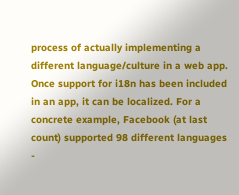process of actually implementing a different language/culture in a web app. Once support for i18n has been included in an app, it can be localized. For a concrete example, Facebook (at last count) supported 98 different languages -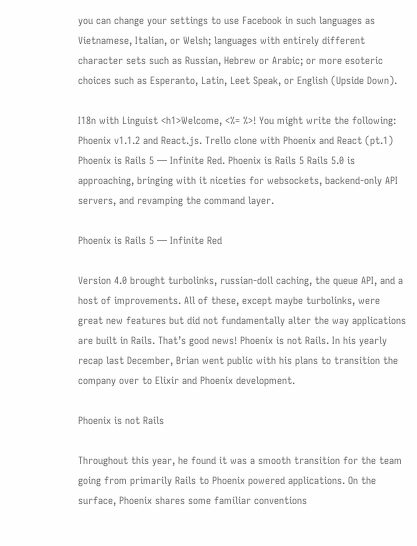you can change your settings to use Facebook in such languages as Vietnamese, Italian, or Welsh; languages with entirely different character sets such as Russian, Hebrew or Arabic; or more esoteric choices such as Esperanto, Latin, Leet Speak, or English (Upside Down).

I18n with Linguist <h1>Welcome, <%= %>! You might write the following: Phoenix v1.1.2 and React.js. Trello clone with Phoenix and React (pt.1) Phoenix is Rails 5 — Infinite Red. Phoenix is Rails 5 Rails 5.0 is approaching, bringing with it niceties for websockets, backend-only API servers, and revamping the command layer.

Phoenix is Rails 5 — Infinite Red

Version 4.0 brought turbolinks, russian-doll caching, the queue API, and a host of improvements. All of these, except maybe turbolinks, were great new features but did not fundamentally alter the way applications are built in Rails. That’s good news! Phoenix is not Rails. In his yearly recap last December, Brian went public with his plans to transition the company over to Elixir and Phoenix development.

Phoenix is not Rails

Throughout this year, he found it was a smooth transition for the team going from primarily Rails to Phoenix powered applications. On the surface, Phoenix shares some familiar conventions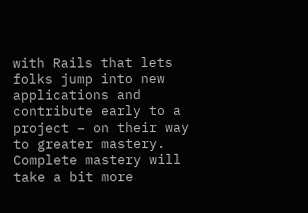with Rails that lets folks jump into new applications and contribute early to a project – on their way to greater mastery. Complete mastery will take a bit more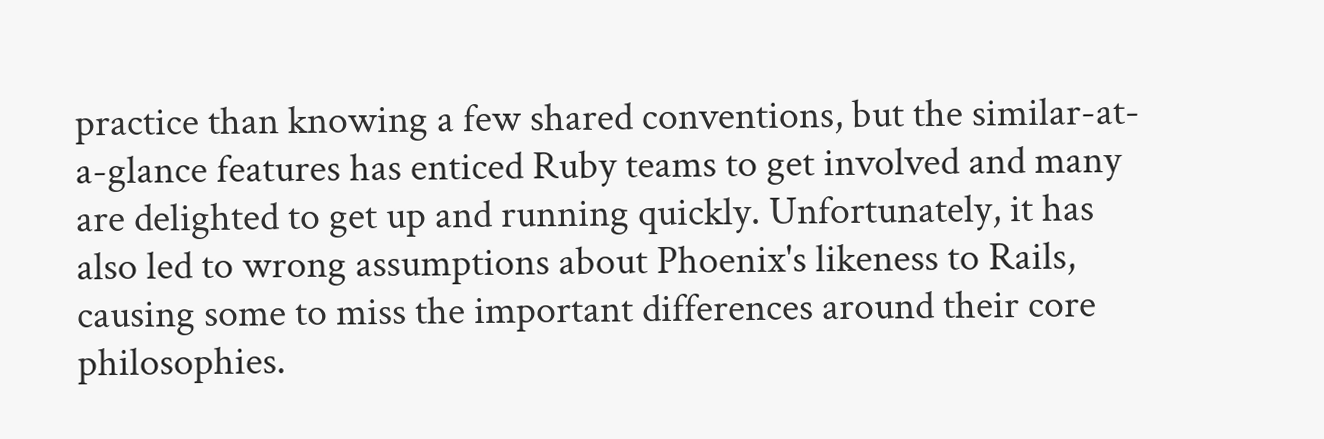practice than knowing a few shared conventions, but the similar-at-a-glance features has enticed Ruby teams to get involved and many are delighted to get up and running quickly. Unfortunately, it has also led to wrong assumptions about Phoenix's likeness to Rails, causing some to miss the important differences around their core philosophies.